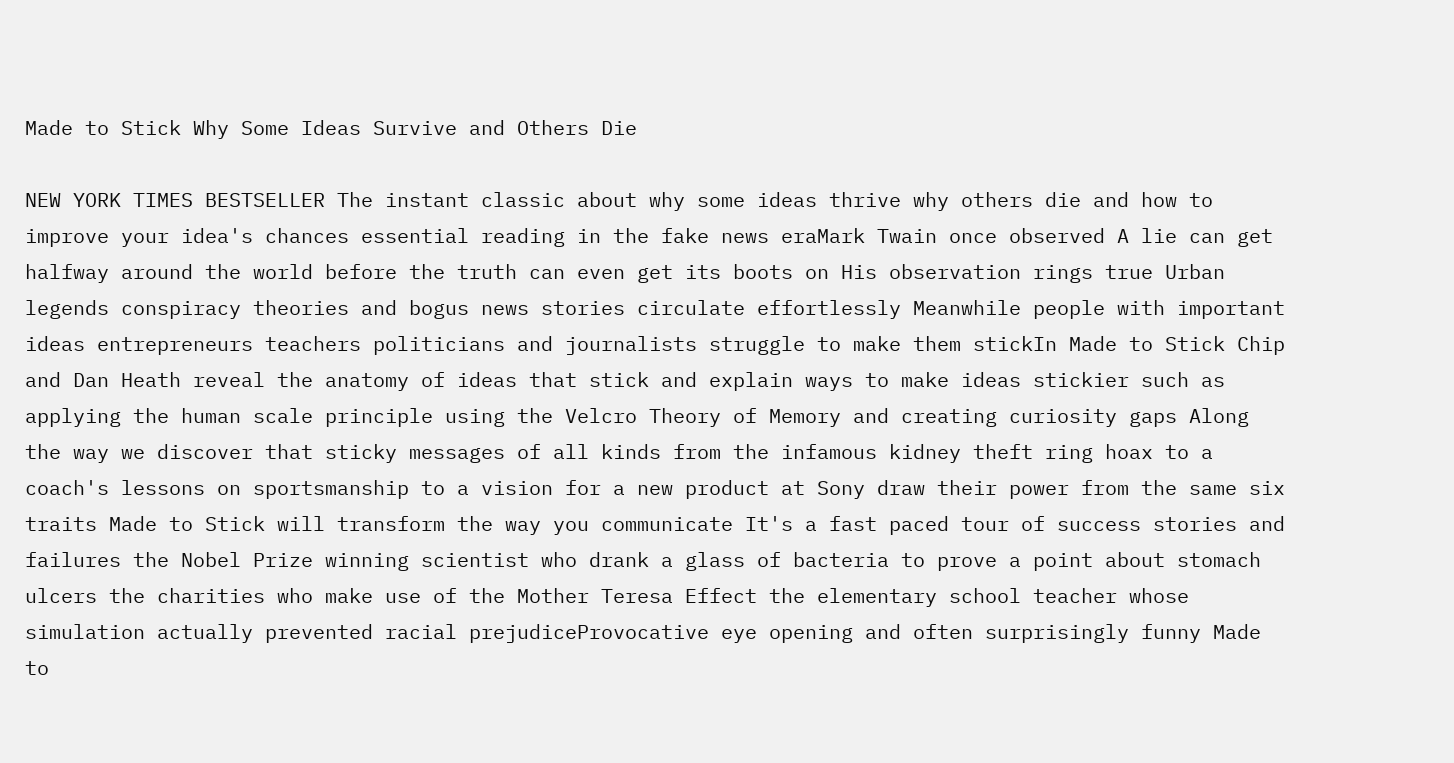Made to Stick Why Some Ideas Survive and Others Die

NEW YORK TIMES BESTSELLER The instant classic about why some ideas thrive why others die and how to improve your idea's chances essential reading in the fake news eraMark Twain once observed A lie can get halfway around the world before the truth can even get its boots on His observation rings true Urban legends conspiracy theories and bogus news stories circulate effortlessly Meanwhile people with important ideas entrepreneurs teachers politicians and journalists struggle to make them stickIn Made to Stick Chip and Dan Heath reveal the anatomy of ideas that stick and explain ways to make ideas stickier such as applying the human scale principle using the Velcro Theory of Memory and creating curiosity gaps Along the way we discover that sticky messages of all kinds from the infamous kidney theft ring hoax to a coach's lessons on sportsmanship to a vision for a new product at Sony draw their power from the same six traits Made to Stick will transform the way you communicate It's a fast paced tour of success stories and failures the Nobel Prize winning scientist who drank a glass of bacteria to prove a point about stomach ulcers the charities who make use of the Mother Teresa Effect the elementary school teacher whose simulation actually prevented racial prejudiceProvocative eye opening and often surprisingly funny Made to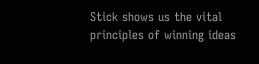Stick shows us the vital principles of winning ideas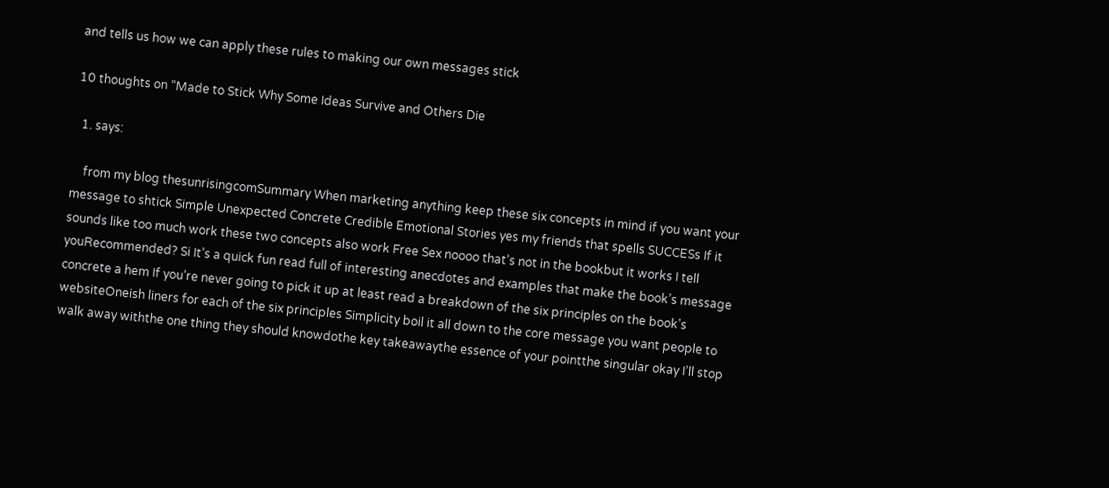and tells us how we can apply these rules to making our own messages stick

10 thoughts on “Made to Stick Why Some Ideas Survive and Others Die

  1. says:

    from my blog thesunrisingcomSummary When marketing anything keep these six concepts in mind if you want your message to shtick Simple Unexpected Concrete Credible Emotional Stories yes my friends that spells SUCCESs If it sounds like too much work these two concepts also work Free Sex noooo that’s not in the bookbut it works I tell youRecommended? Si It’s a quick fun read full of interesting anecdotes and examples that make the book’s message concrete a hem If you’re never going to pick it up at least read a breakdown of the six principles on the book’s websiteOneish liners for each of the six principles Simplicity boil it all down to the core message you want people to walk away withthe one thing they should knowdothe key takeawaythe essence of your pointthe singular okay I’ll stop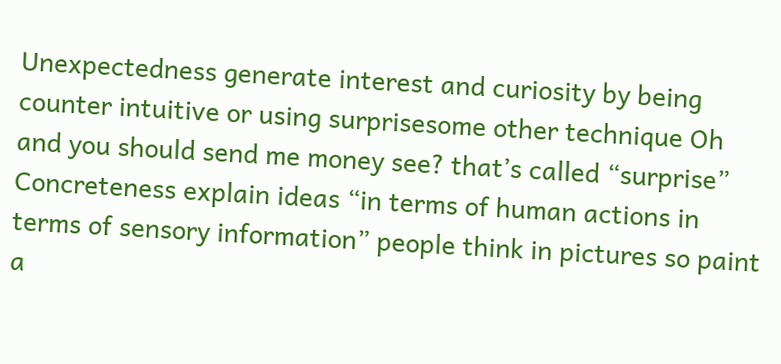Unexpectedness generate interest and curiosity by being counter intuitive or using surprisesome other technique Oh and you should send me money see? that’s called “surprise” Concreteness explain ideas “in terms of human actions in terms of sensory information” people think in pictures so paint a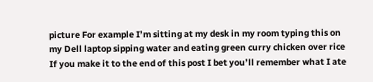picture For example I’m sitting at my desk in my room typing this on my Dell laptop sipping water and eating green curry chicken over rice If you make it to the end of this post I bet you’ll remember what I ate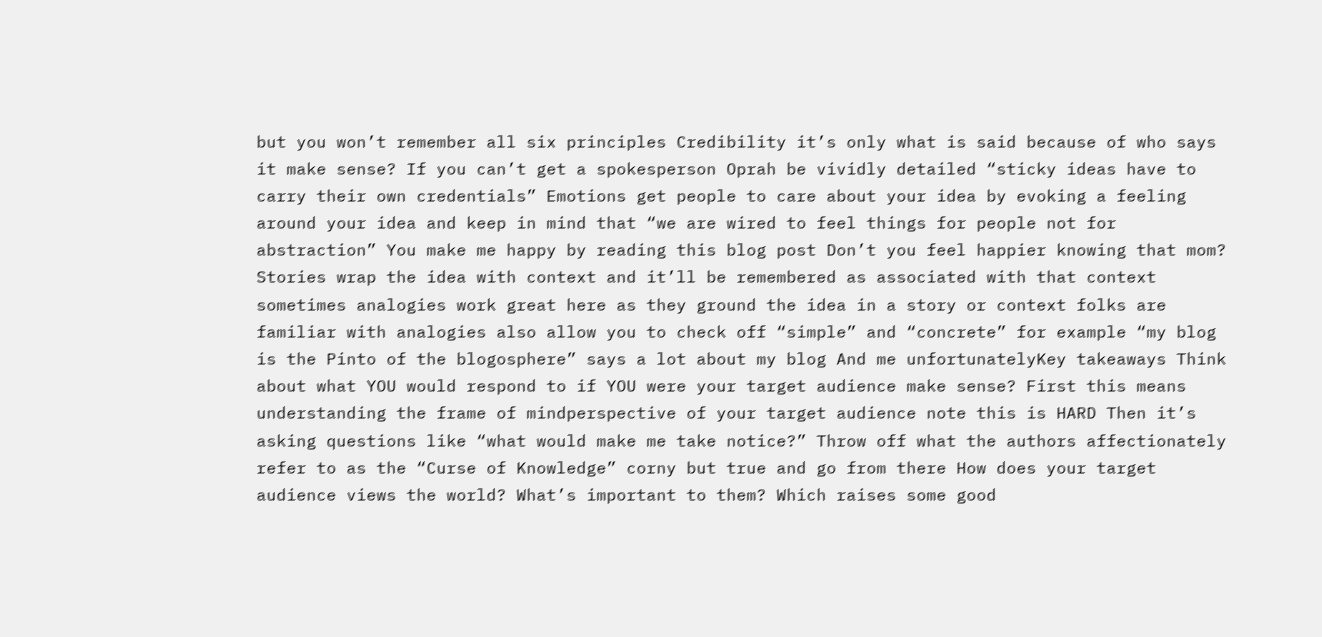but you won’t remember all six principles Credibility it’s only what is said because of who says it make sense? If you can’t get a spokesperson Oprah be vividly detailed “sticky ideas have to carry their own credentials” Emotions get people to care about your idea by evoking a feeling around your idea and keep in mind that “we are wired to feel things for people not for abstraction” You make me happy by reading this blog post Don’t you feel happier knowing that mom? Stories wrap the idea with context and it’ll be remembered as associated with that context sometimes analogies work great here as they ground the idea in a story or context folks are familiar with analogies also allow you to check off “simple” and “concrete” for example “my blog is the Pinto of the blogosphere” says a lot about my blog And me unfortunatelyKey takeaways Think about what YOU would respond to if YOU were your target audience make sense? First this means understanding the frame of mindperspective of your target audience note this is HARD Then it’s asking questions like “what would make me take notice?” Throw off what the authors affectionately refer to as the “Curse of Knowledge” corny but true and go from there How does your target audience views the world? What’s important to them? Which raises some good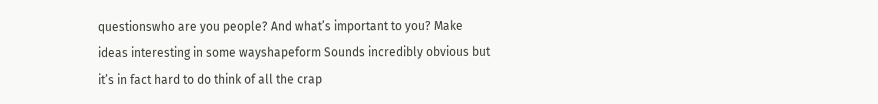questionswho are you people? And what’s important to you? Make ideas interesting in some wayshapeform Sounds incredibly obvious but it’s in fact hard to do think of all the crap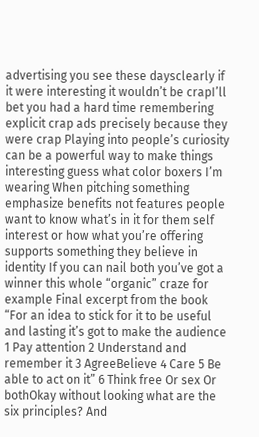advertising you see these daysclearly if it were interesting it wouldn’t be crapI’ll bet you had a hard time remembering explicit crap ads precisely because they were crap Playing into people’s curiosity can be a powerful way to make things interesting guess what color boxers I’m wearing When pitching something emphasize benefits not features people want to know what’s in it for them self interest or how what you’re offering supports something they believe in identity If you can nail both you’ve got a winner this whole “organic” craze for example Final excerpt from the book “For an idea to stick for it to be useful and lasting it’s got to make the audience 1 Pay attention 2 Understand and remember it 3 AgreeBelieve 4 Care 5 Be able to act on it” 6 Think free Or sex Or bothOkay without looking what are the six principles? And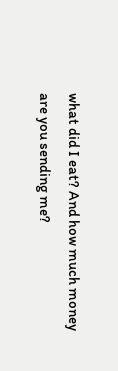what did I eat? And how much money are you sending me?